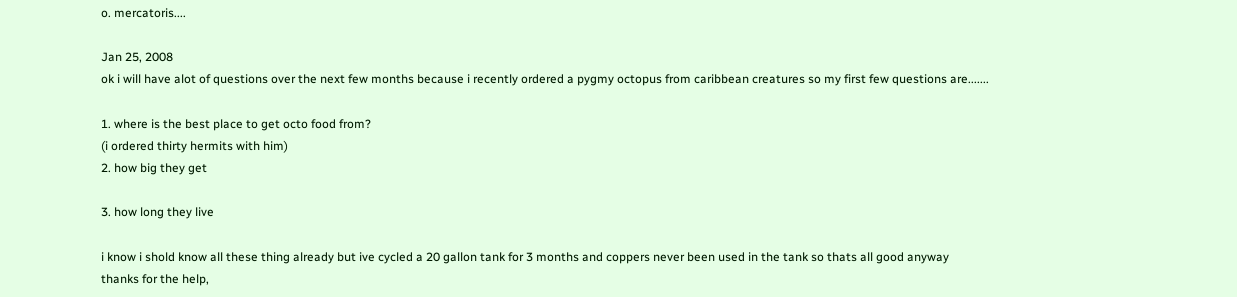o. mercatoris....

Jan 25, 2008
ok i will have alot of questions over the next few months because i recently ordered a pygmy octopus from caribbean creatures so my first few questions are.......

1. where is the best place to get octo food from?
(i ordered thirty hermits with him)
2. how big they get

3. how long they live

i know i shold know all these thing already but ive cycled a 20 gallon tank for 3 months and coppers never been used in the tank so thats all good anyway
thanks for the help,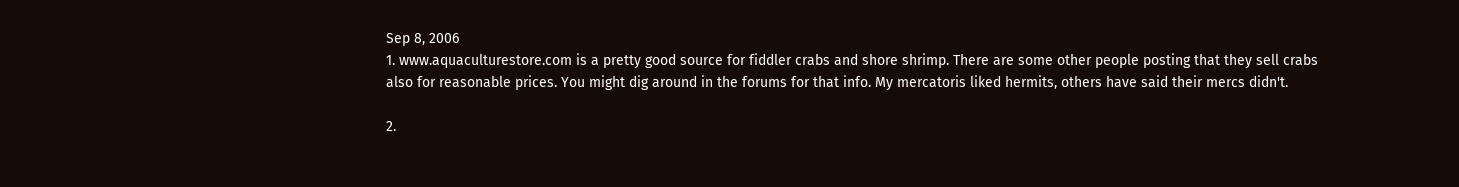Sep 8, 2006
1. www.aquaculturestore.com is a pretty good source for fiddler crabs and shore shrimp. There are some other people posting that they sell crabs also for reasonable prices. You might dig around in the forums for that info. My mercatoris liked hermits, others have said their mercs didn't.

2.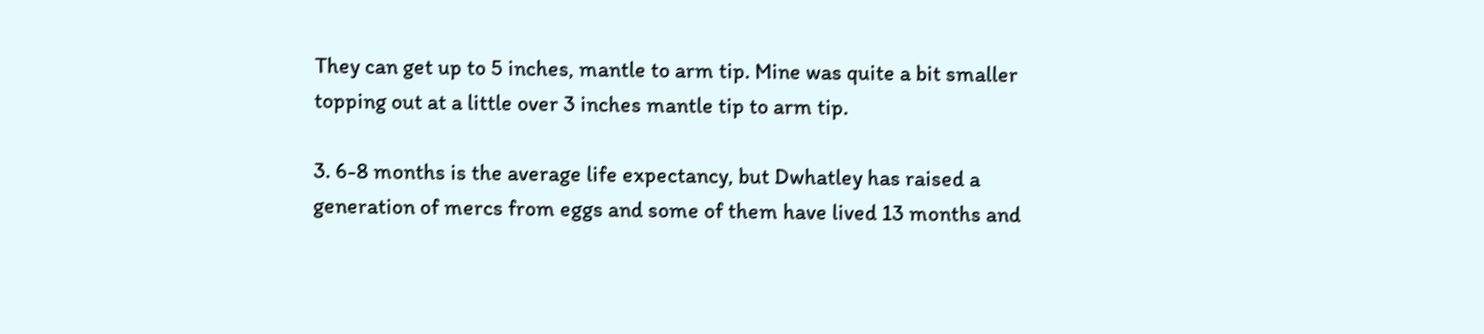They can get up to 5 inches, mantle to arm tip. Mine was quite a bit smaller topping out at a little over 3 inches mantle tip to arm tip.

3. 6-8 months is the average life expectancy, but Dwhatley has raised a generation of mercs from eggs and some of them have lived 13 months and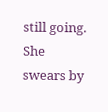still going. She swears by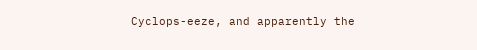Cyclops-eeze, and apparently the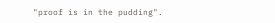"proof is in the pudding".